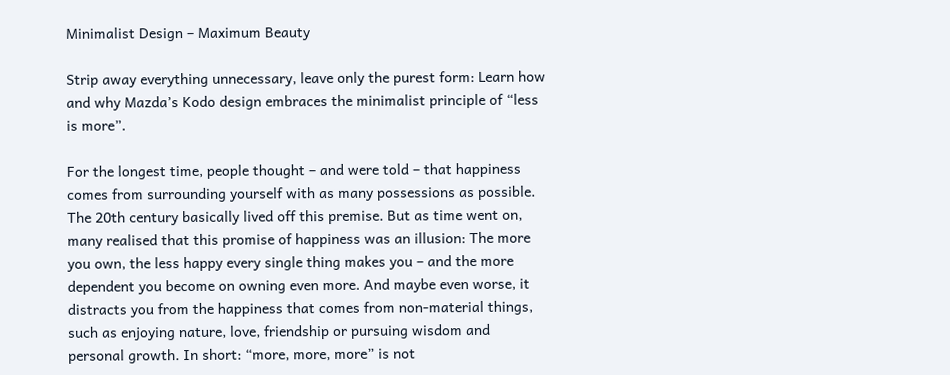Minimalist Design – Maximum Beauty

Strip away everything unnecessary, leave only the purest form: Learn how and why Mazda’s Kodo design embraces the minimalist principle of “less is more”.

For the longest time, people thought – and were told – that happiness comes from surrounding yourself with as many possessions as possible. The 20th century basically lived off this premise. But as time went on, many realised that this promise of happiness was an illusion: The more you own, the less happy every single thing makes you – and the more dependent you become on owning even more. And maybe even worse, it distracts you from the happiness that comes from non-material things, such as enjoying nature, love, friendship or pursuing wisdom and personal growth. In short: “more, more, more” is not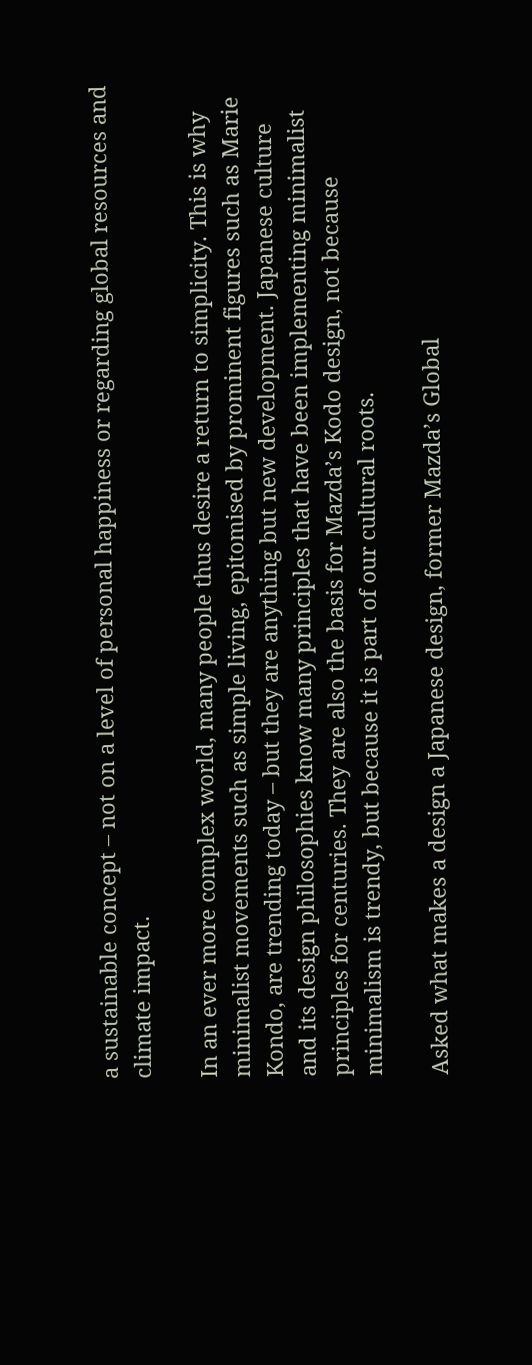a sustainable concept – not on a level of personal happiness or regarding global resources and climate impact.

In an ever more complex world, many people thus desire a return to simplicity. This is why minimalist movements such as simple living, epitomised by prominent figures such as Marie Kondo, are trending today – but they are anything but new development. Japanese culture and its design philosophies know many principles that have been implementing minimalist principles for centuries. They are also the basis for Mazda’s Kodo design, not because minimalism is trendy, but because it is part of our cultural roots.

Asked what makes a design a Japanese design, former Mazda’s Global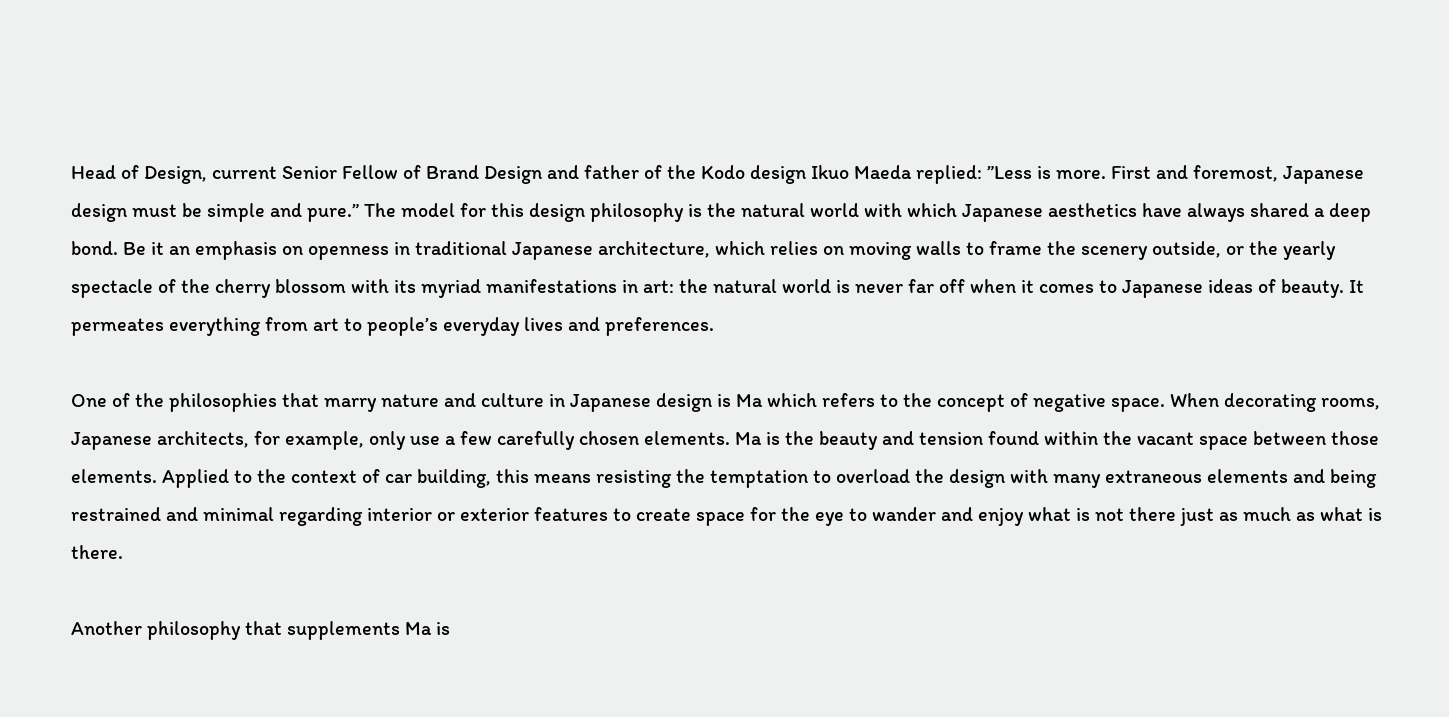Head of Design, current Senior Fellow of Brand Design and father of the Kodo design Ikuo Maeda replied: ”Less is more. First and foremost, Japanese design must be simple and pure.” The model for this design philosophy is the natural world with which Japanese aesthetics have always shared a deep bond. Be it an emphasis on openness in traditional Japanese architecture, which relies on moving walls to frame the scenery outside, or the yearly spectacle of the cherry blossom with its myriad manifestations in art: the natural world is never far off when it comes to Japanese ideas of beauty. It permeates everything from art to people’s everyday lives and preferences.

One of the philosophies that marry nature and culture in Japanese design is Ma which refers to the concept of negative space. When decorating rooms, Japanese architects, for example, only use a few carefully chosen elements. Ma is the beauty and tension found within the vacant space between those elements. Applied to the context of car building, this means resisting the temptation to overload the design with many extraneous elements and being restrained and minimal regarding interior or exterior features to create space for the eye to wander and enjoy what is not there just as much as what is there.

Another philosophy that supplements Ma is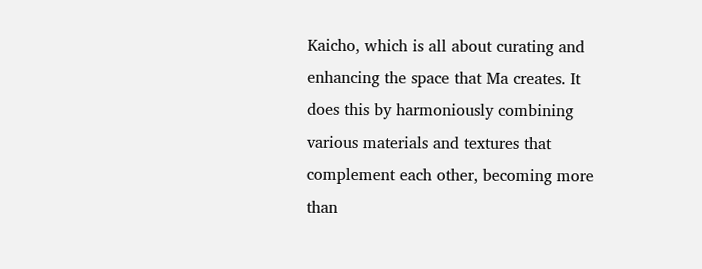Kaicho, which is all about curating and enhancing the space that Ma creates. It does this by harmoniously combining various materials and textures that complement each other, becoming more than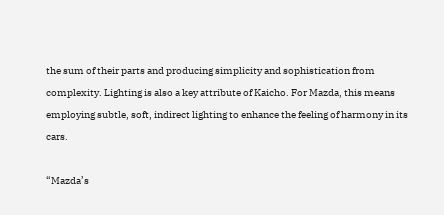the sum of their parts and producing simplicity and sophistication from complexity. Lighting is also a key attribute of Kaicho. For Mazda, this means employing subtle, soft, indirect lighting to enhance the feeling of harmony in its cars.

“Mazda’s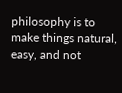philosophy is to make things natural, easy, and not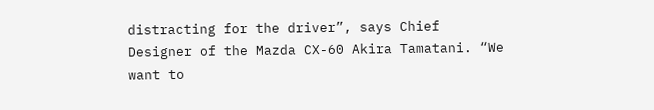distracting for the driver”, says Chief Designer of the Mazda CX-60 Akira Tamatani. “We want to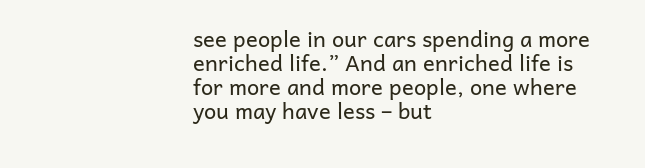see people in our cars spending a more enriched life.” And an enriched life is for more and more people, one where you may have less – but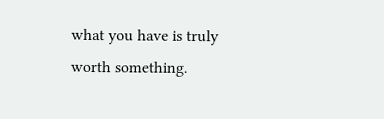what you have is truly worth something.